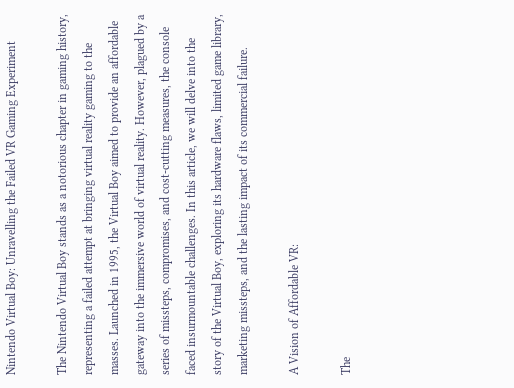Nintendo Virtual Boy: Unravelling the Failed VR Gaming Experiment

The Nintendo Virtual Boy stands as a notorious chapter in gaming history, representing a failed attempt at bringing virtual reality gaming to the masses. Launched in 1995, the Virtual Boy aimed to provide an affordable gateway into the immersive world of virtual reality. However, plagued by a series of missteps, compromises, and cost-cutting measures, the console faced insurmountable challenges. In this article, we will delve into the story of the Virtual Boy, exploring its hardware flaws, limited game library, marketing missteps, and the lasting impact of its commercial failure.

A Vision of Affordable VR:

The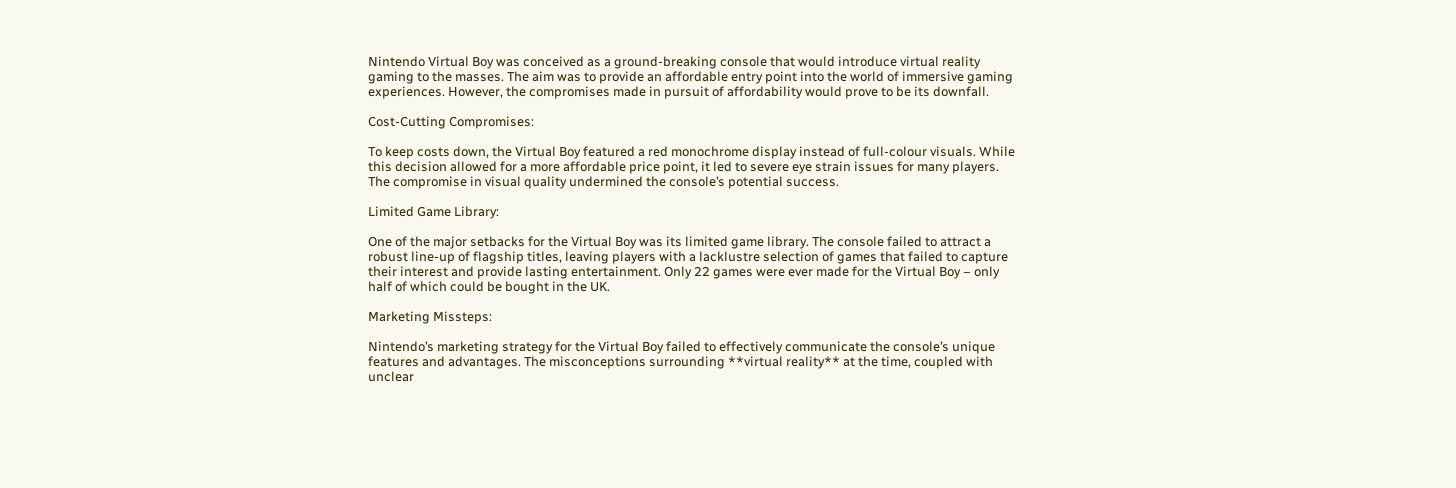Nintendo Virtual Boy was conceived as a ground-breaking console that would introduce virtual reality gaming to the masses. The aim was to provide an affordable entry point into the world of immersive gaming experiences. However, the compromises made in pursuit of affordability would prove to be its downfall.

Cost-Cutting Compromises:

To keep costs down, the Virtual Boy featured a red monochrome display instead of full-colour visuals. While this decision allowed for a more affordable price point, it led to severe eye strain issues for many players. The compromise in visual quality undermined the console’s potential success.

Limited Game Library:

One of the major setbacks for the Virtual Boy was its limited game library. The console failed to attract a robust line-up of flagship titles, leaving players with a lacklustre selection of games that failed to capture their interest and provide lasting entertainment. Only 22 games were ever made for the Virtual Boy – only half of which could be bought in the UK.

Marketing Missteps:

Nintendo’s marketing strategy for the Virtual Boy failed to effectively communicate the console’s unique features and advantages. The misconceptions surrounding **virtual reality** at the time, coupled with unclear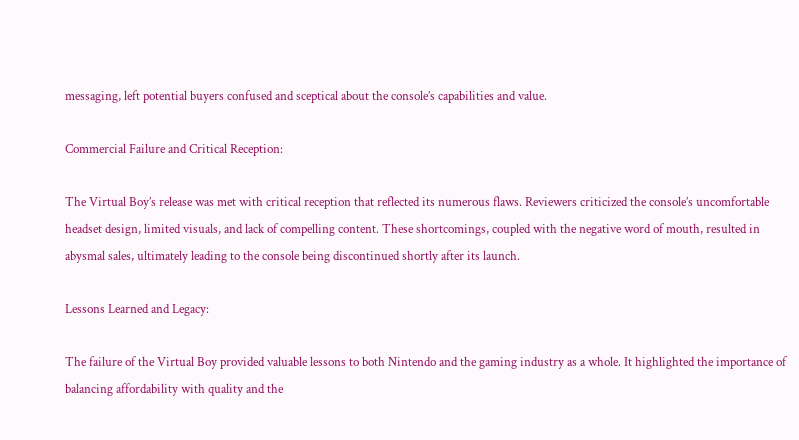messaging, left potential buyers confused and sceptical about the console’s capabilities and value.

Commercial Failure and Critical Reception:

The Virtual Boy’s release was met with critical reception that reflected its numerous flaws. Reviewers criticized the console’s uncomfortable headset design, limited visuals, and lack of compelling content. These shortcomings, coupled with the negative word of mouth, resulted in abysmal sales, ultimately leading to the console being discontinued shortly after its launch.

Lessons Learned and Legacy:

The failure of the Virtual Boy provided valuable lessons to both Nintendo and the gaming industry as a whole. It highlighted the importance of balancing affordability with quality and the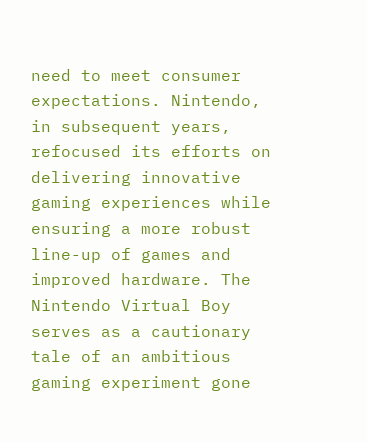need to meet consumer expectations. Nintendo, in subsequent years, refocused its efforts on delivering innovative gaming experiences while ensuring a more robust line-up of games and improved hardware. The Nintendo Virtual Boy serves as a cautionary tale of an ambitious gaming experiment gone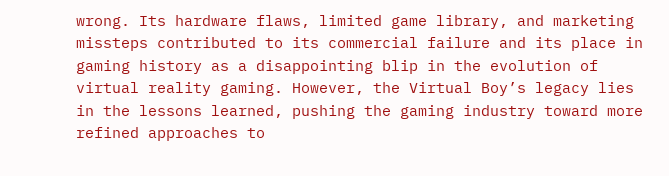wrong. Its hardware flaws, limited game library, and marketing missteps contributed to its commercial failure and its place in gaming history as a disappointing blip in the evolution of virtual reality gaming. However, the Virtual Boy’s legacy lies in the lessons learned, pushing the gaming industry toward more refined approaches to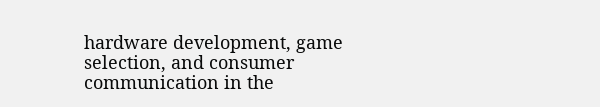hardware development, game selection, and consumer communication in the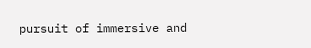pursuit of immersive and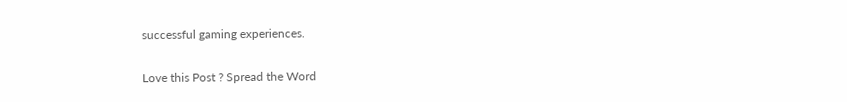successful gaming experiences.

Love this Post ? Spread the Word